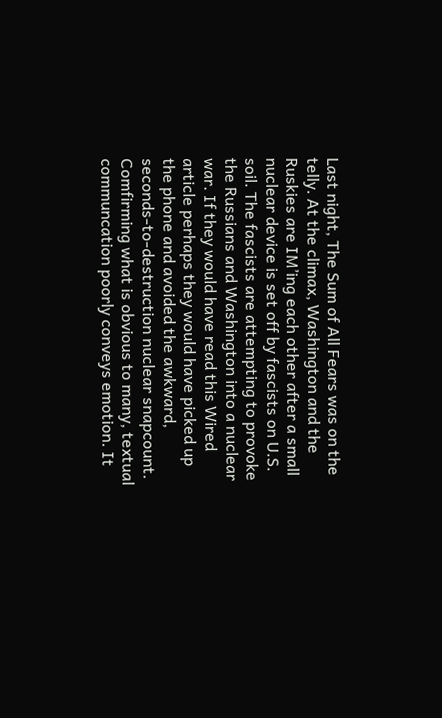Last night, The Sum of All Fears was on the telly. At the climax, Washington and the Ruskies are IM’ing each other after a small nuclear device is set off by fascists on U.S. soil. The fascists are attempting to provoke the Russians and Washington into a nuclear war. If they would have read this Wired article perhaps they would have picked up the phone and avoided the awkward, seconds-to-destruction nuclear snapcount. Comfirming what is obvious to many, textual communcation poorly conveys emotion. It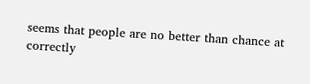seems that people are no better than chance at correctly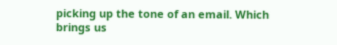picking up the tone of an email. Which brings us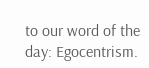to our word of the day: Egocentrism.